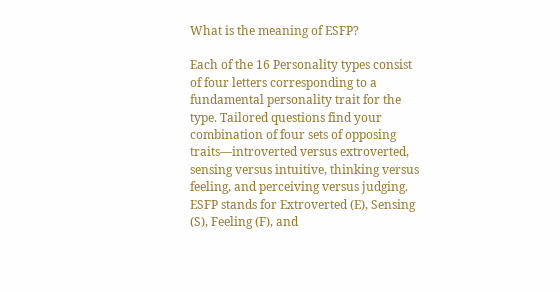What is the meaning of ESFP?

Each of the 16 Personality types consist of four letters corresponding to a fundamental personality trait for the type. Tailored questions find your combination of four sets of opposing traits—introverted versus extroverted, sensing versus intuitive, thinking versus feeling, and perceiving versus judging. ESFP stands for Extroverted (E), Sensing (S), Feeling (F), and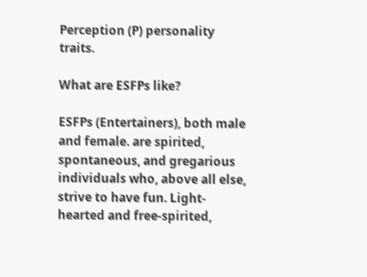Perception (P) personality traits.

What are ESFPs like?

ESFPs (Entertainers), both male and female. are spirited, spontaneous, and gregarious individuals who, above all else, strive to have fun. Light-hearted and free-spirited,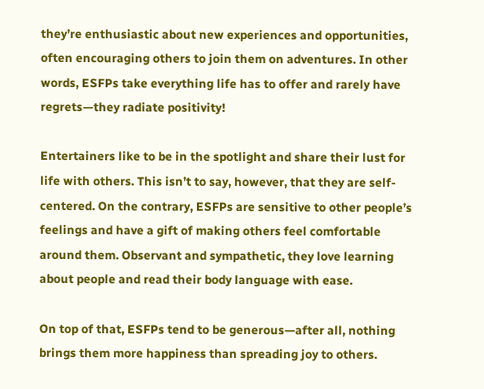they’re enthusiastic about new experiences and opportunities, often encouraging others to join them on adventures. In other words, ESFPs take everything life has to offer and rarely have regrets—they radiate positivity!

Entertainers like to be in the spotlight and share their lust for life with others. This isn’t to say, however, that they are self-centered. On the contrary, ESFPs are sensitive to other people’s feelings and have a gift of making others feel comfortable around them. Observant and sympathetic, they love learning about people and read their body language with ease.

On top of that, ESFPs tend to be generous—after all, nothing brings them more happiness than spreading joy to others.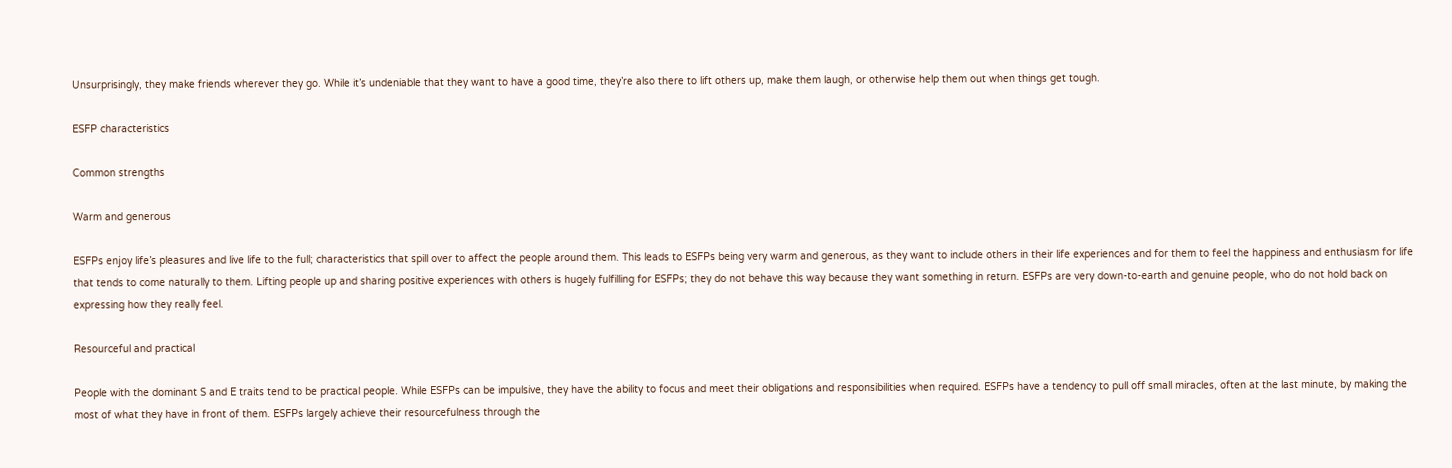Unsurprisingly, they make friends wherever they go. While it’s undeniable that they want to have a good time, they’re also there to lift others up, make them laugh, or otherwise help them out when things get tough.

ESFP characteristics

Common strengths

Warm and generous

ESFPs enjoy life’s pleasures and live life to the full; characteristics that spill over to affect the people around them. This leads to ESFPs being very warm and generous, as they want to include others in their life experiences and for them to feel the happiness and enthusiasm for life that tends to come naturally to them. Lifting people up and sharing positive experiences with others is hugely fulfilling for ESFPs; they do not behave this way because they want something in return. ESFPs are very down-to-earth and genuine people, who do not hold back on expressing how they really feel.

Resourceful and practical

People with the dominant S and E traits tend to be practical people. While ESFPs can be impulsive, they have the ability to focus and meet their obligations and responsibilities when required. ESFPs have a tendency to pull off small miracles, often at the last minute, by making the most of what they have in front of them. ESFPs largely achieve their resourcefulness through the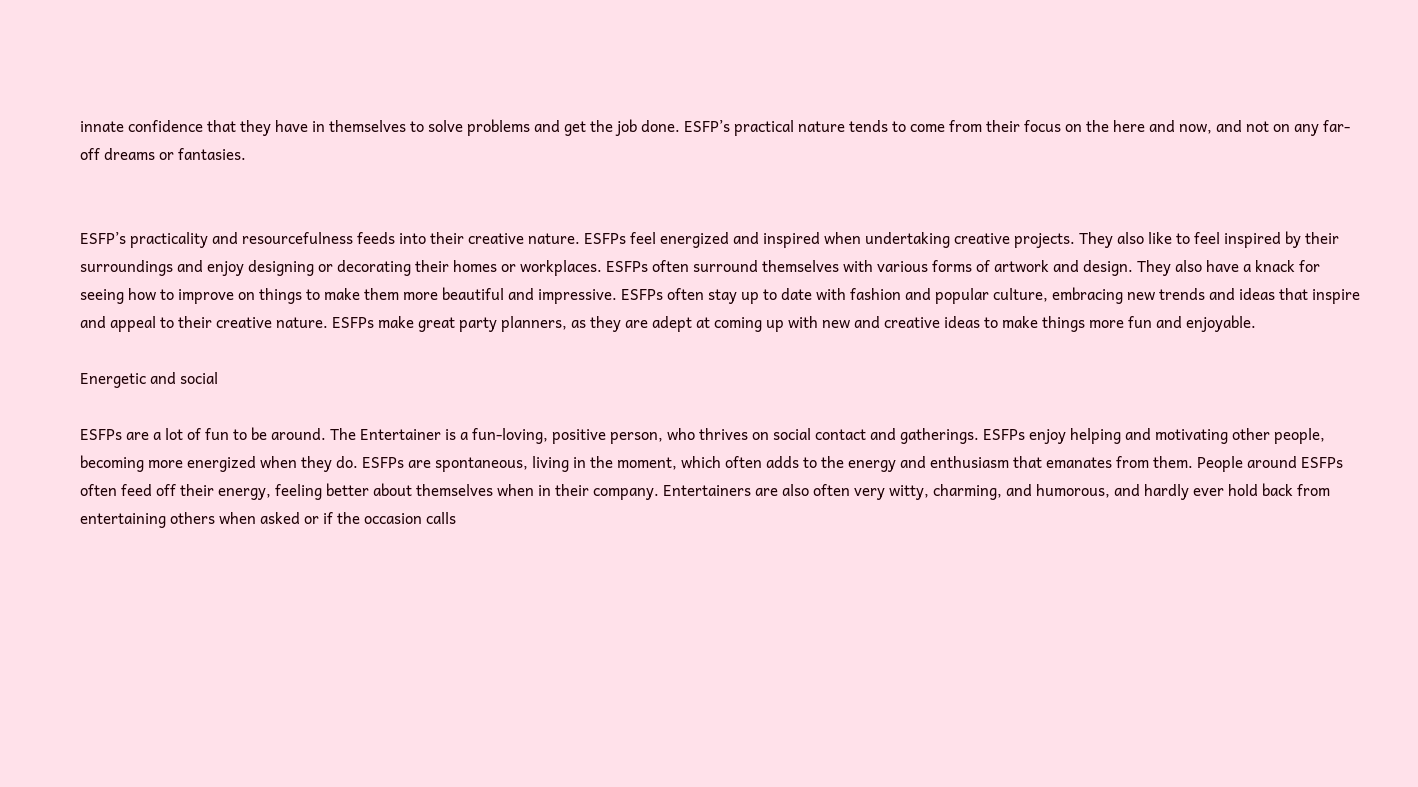innate confidence that they have in themselves to solve problems and get the job done. ESFP’s practical nature tends to come from their focus on the here and now, and not on any far-off dreams or fantasies.


ESFP’s practicality and resourcefulness feeds into their creative nature. ESFPs feel energized and inspired when undertaking creative projects. They also like to feel inspired by their surroundings and enjoy designing or decorating their homes or workplaces. ESFPs often surround themselves with various forms of artwork and design. They also have a knack for seeing how to improve on things to make them more beautiful and impressive. ESFPs often stay up to date with fashion and popular culture, embracing new trends and ideas that inspire and appeal to their creative nature. ESFPs make great party planners, as they are adept at coming up with new and creative ideas to make things more fun and enjoyable.

Energetic and social

ESFPs are a lot of fun to be around. The Entertainer is a fun-loving, positive person, who thrives on social contact and gatherings. ESFPs enjoy helping and motivating other people, becoming more energized when they do. ESFPs are spontaneous, living in the moment, which often adds to the energy and enthusiasm that emanates from them. People around ESFPs often feed off their energy, feeling better about themselves when in their company. Entertainers are also often very witty, charming, and humorous, and hardly ever hold back from entertaining others when asked or if the occasion calls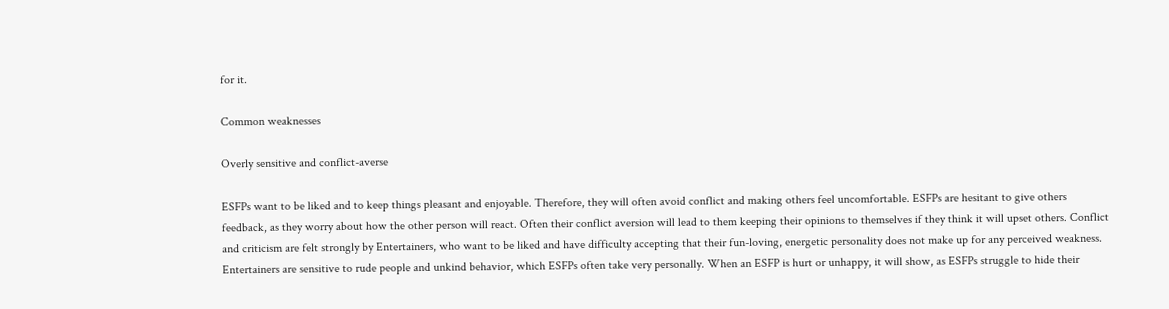for it.

Common weaknesses

Overly sensitive and conflict-averse

ESFPs want to be liked and to keep things pleasant and enjoyable. Therefore, they will often avoid conflict and making others feel uncomfortable. ESFPs are hesitant to give others feedback, as they worry about how the other person will react. Often their conflict aversion will lead to them keeping their opinions to themselves if they think it will upset others. Conflict and criticism are felt strongly by Entertainers, who want to be liked and have difficulty accepting that their fun-loving, energetic personality does not make up for any perceived weakness. Entertainers are sensitive to rude people and unkind behavior, which ESFPs often take very personally. When an ESFP is hurt or unhappy, it will show, as ESFPs struggle to hide their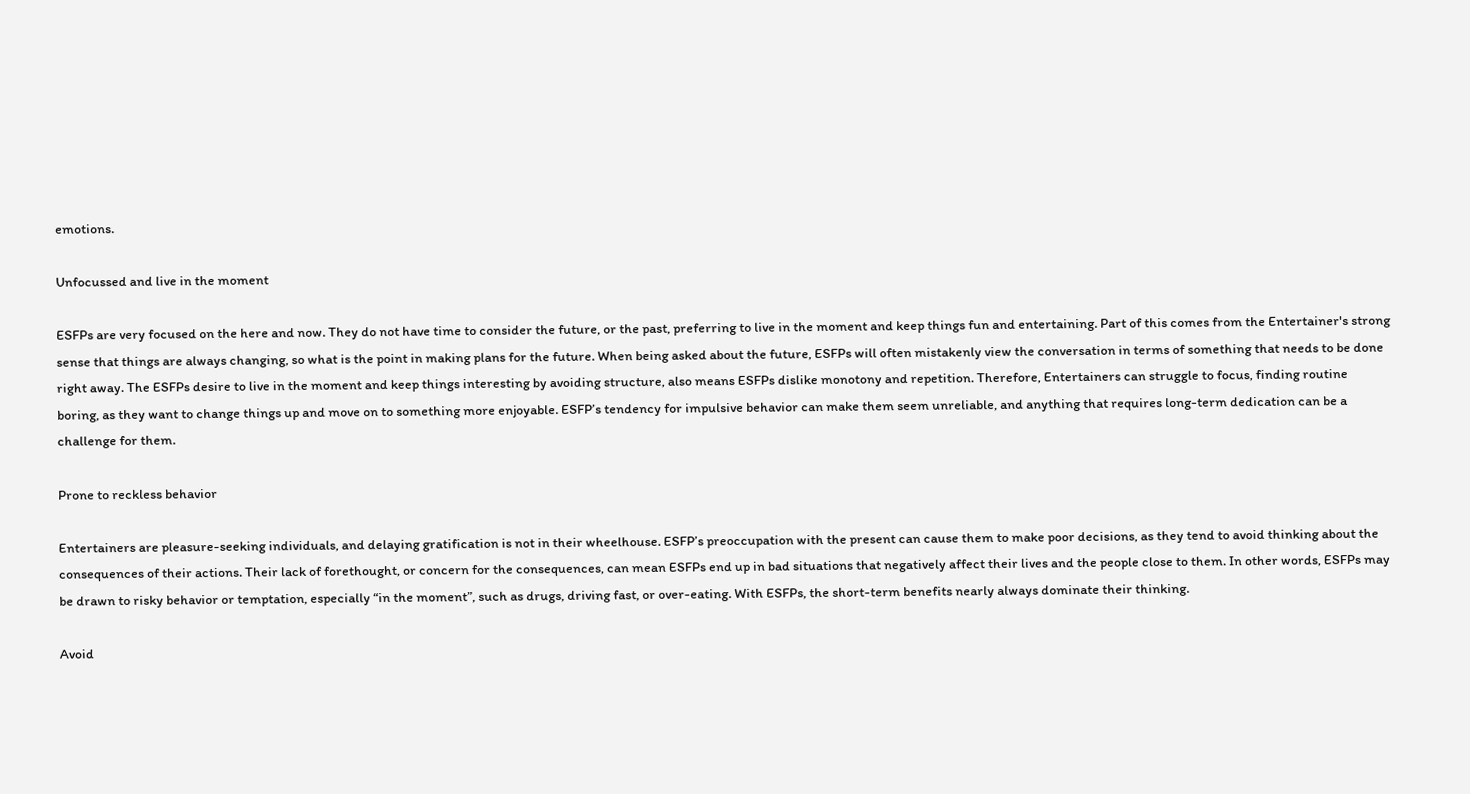emotions.

Unfocussed and live in the moment

ESFPs are very focused on the here and now. They do not have time to consider the future, or the past, preferring to live in the moment and keep things fun and entertaining. Part of this comes from the Entertainer's strong sense that things are always changing, so what is the point in making plans for the future. When being asked about the future, ESFPs will often mistakenly view the conversation in terms of something that needs to be done right away. The ESFPs desire to live in the moment and keep things interesting by avoiding structure, also means ESFPs dislike monotony and repetition. Therefore, Entertainers can struggle to focus, finding routine boring, as they want to change things up and move on to something more enjoyable. ESFP’s tendency for impulsive behavior can make them seem unreliable, and anything that requires long-term dedication can be a challenge for them.

Prone to reckless behavior

Entertainers are pleasure-seeking individuals, and delaying gratification is not in their wheelhouse. ESFP’s preoccupation with the present can cause them to make poor decisions, as they tend to avoid thinking about the consequences of their actions. Their lack of forethought, or concern for the consequences, can mean ESFPs end up in bad situations that negatively affect their lives and the people close to them. In other words, ESFPs may be drawn to risky behavior or temptation, especially “in the moment”, such as drugs, driving fast, or over-eating. With ESFPs, the short-term benefits nearly always dominate their thinking.

Avoid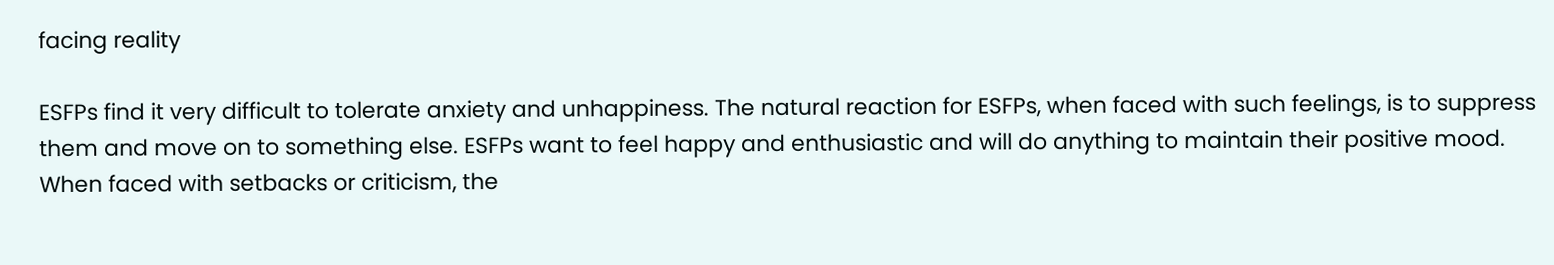facing reality

ESFPs find it very difficult to tolerate anxiety and unhappiness. The natural reaction for ESFPs, when faced with such feelings, is to suppress them and move on to something else. ESFPs want to feel happy and enthusiastic and will do anything to maintain their positive mood. When faced with setbacks or criticism, the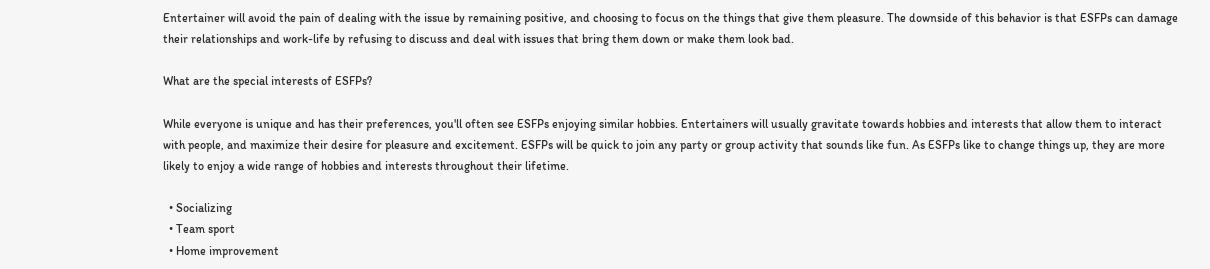Entertainer will avoid the pain of dealing with the issue by remaining positive, and choosing to focus on the things that give them pleasure. The downside of this behavior is that ESFPs can damage their relationships and work-life by refusing to discuss and deal with issues that bring them down or make them look bad.

What are the special interests of ESFPs?

While everyone is unique and has their preferences, you'll often see ESFPs enjoying similar hobbies. Entertainers will usually gravitate towards hobbies and interests that allow them to interact with people, and maximize their desire for pleasure and excitement. ESFPs will be quick to join any party or group activity that sounds like fun. As ESFPs like to change things up, they are more likely to enjoy a wide range of hobbies and interests throughout their lifetime.

  • Socializing
  • Team sport
  • Home improvement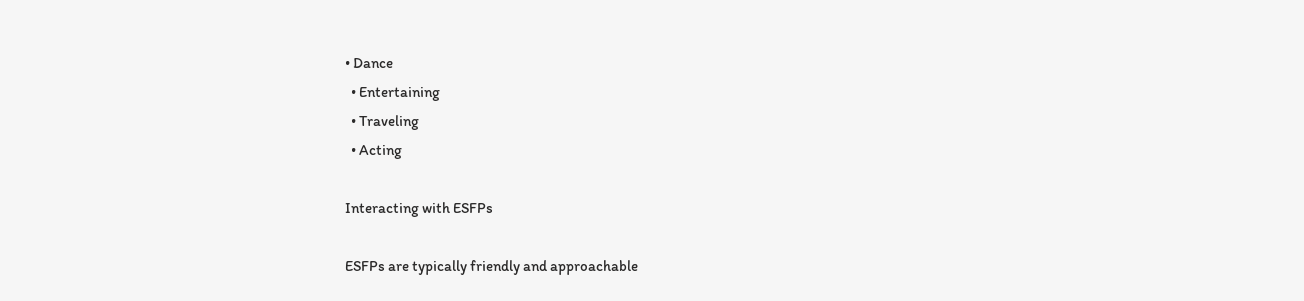• Dance
  • Entertaining
  • Traveling
  • Acting

Interacting with ESFPs

ESFPs are typically friendly and approachable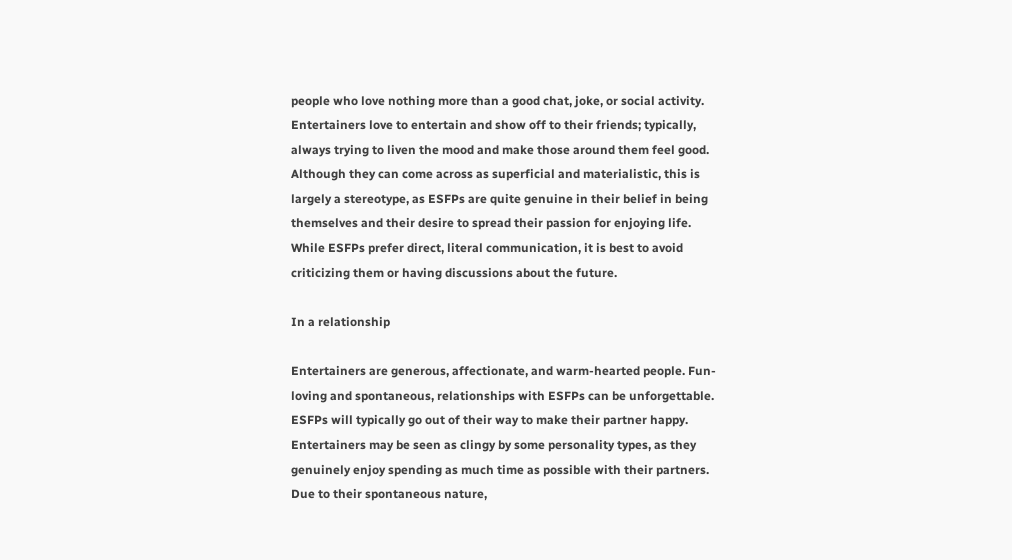people who love nothing more than a good chat, joke, or social activity. Entertainers love to entertain and show off to their friends; typically, always trying to liven the mood and make those around them feel good. Although they can come across as superficial and materialistic, this is largely a stereotype, as ESFPs are quite genuine in their belief in being themselves and their desire to spread their passion for enjoying life. While ESFPs prefer direct, literal communication, it is best to avoid criticizing them or having discussions about the future.

In a relationship

Entertainers are generous, affectionate, and warm-hearted people. Fun-loving and spontaneous, relationships with ESFPs can be unforgettable. ESFPs will typically go out of their way to make their partner happy. Entertainers may be seen as clingy by some personality types, as they genuinely enjoy spending as much time as possible with their partners. Due to their spontaneous nature,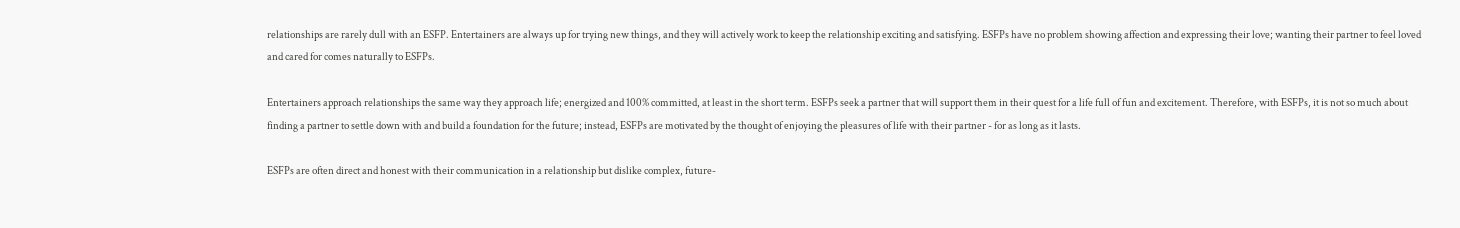relationships are rarely dull with an ESFP. Entertainers are always up for trying new things, and they will actively work to keep the relationship exciting and satisfying. ESFPs have no problem showing affection and expressing their love; wanting their partner to feel loved and cared for comes naturally to ESFPs.

Entertainers approach relationships the same way they approach life; energized and 100% committed, at least in the short term. ESFPs seek a partner that will support them in their quest for a life full of fun and excitement. Therefore, with ESFPs, it is not so much about finding a partner to settle down with and build a foundation for the future; instead, ESFPs are motivated by the thought of enjoying the pleasures of life with their partner - for as long as it lasts.

ESFPs are often direct and honest with their communication in a relationship but dislike complex, future-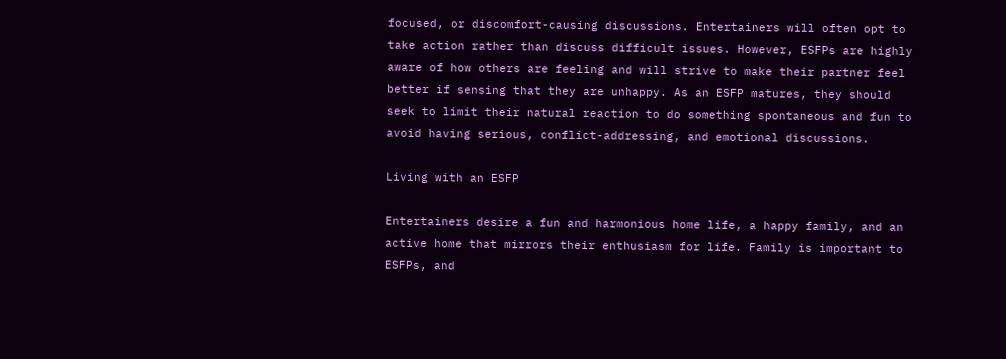focused, or discomfort-causing discussions. Entertainers will often opt to take action rather than discuss difficult issues. However, ESFPs are highly aware of how others are feeling and will strive to make their partner feel better if sensing that they are unhappy. As an ESFP matures, they should seek to limit their natural reaction to do something spontaneous and fun to avoid having serious, conflict-addressing, and emotional discussions.

Living with an ESFP

Entertainers desire a fun and harmonious home life, a happy family, and an active home that mirrors their enthusiasm for life. Family is important to ESFPs, and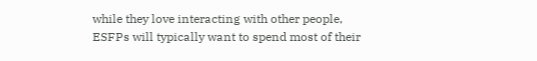while they love interacting with other people, ESFPs will typically want to spend most of their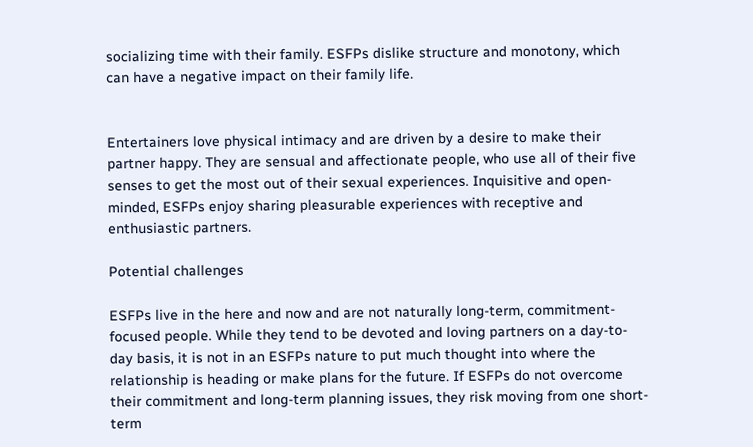socializing time with their family. ESFPs dislike structure and monotony, which can have a negative impact on their family life.


Entertainers love physical intimacy and are driven by a desire to make their partner happy. They are sensual and affectionate people, who use all of their five senses to get the most out of their sexual experiences. Inquisitive and open-minded, ESFPs enjoy sharing pleasurable experiences with receptive and enthusiastic partners.

Potential challenges

ESFPs live in the here and now and are not naturally long-term, commitment-focused people. While they tend to be devoted and loving partners on a day-to-day basis, it is not in an ESFPs nature to put much thought into where the relationship is heading or make plans for the future. If ESFPs do not overcome their commitment and long-term planning issues, they risk moving from one short-term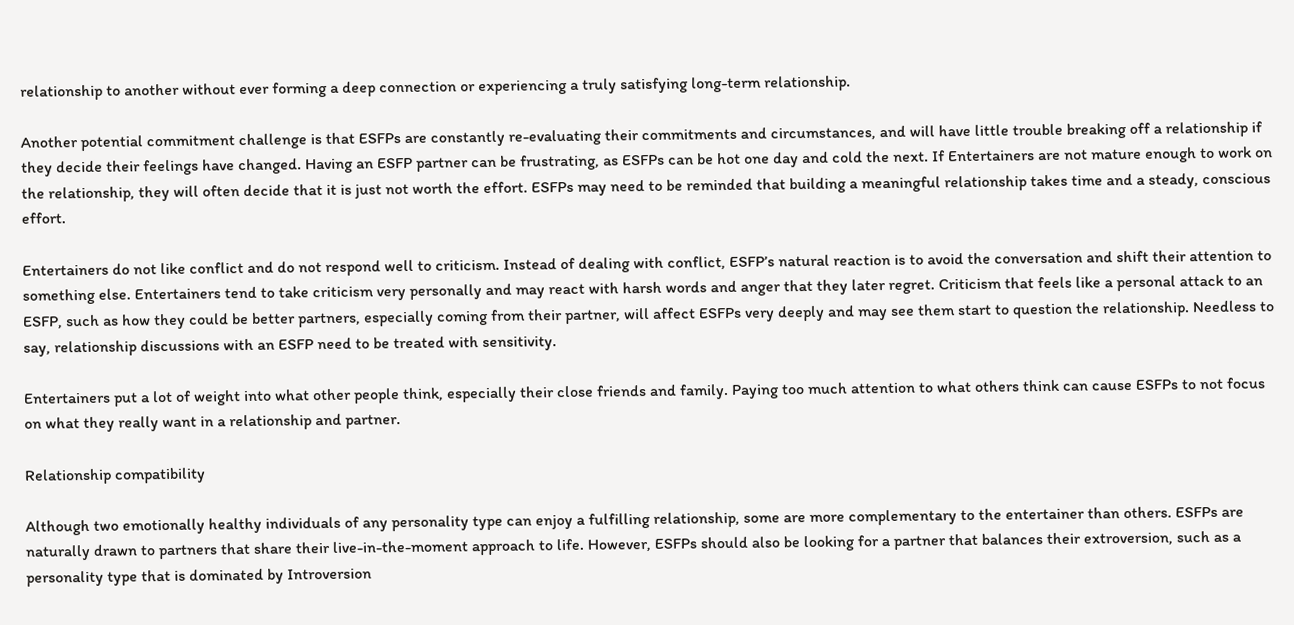relationship to another without ever forming a deep connection or experiencing a truly satisfying long-term relationship.

Another potential commitment challenge is that ESFPs are constantly re-evaluating their commitments and circumstances, and will have little trouble breaking off a relationship if they decide their feelings have changed. Having an ESFP partner can be frustrating, as ESFPs can be hot one day and cold the next. If Entertainers are not mature enough to work on the relationship, they will often decide that it is just not worth the effort. ESFPs may need to be reminded that building a meaningful relationship takes time and a steady, conscious effort.

Entertainers do not like conflict and do not respond well to criticism. Instead of dealing with conflict, ESFP’s natural reaction is to avoid the conversation and shift their attention to something else. Entertainers tend to take criticism very personally and may react with harsh words and anger that they later regret. Criticism that feels like a personal attack to an ESFP, such as how they could be better partners, especially coming from their partner, will affect ESFPs very deeply and may see them start to question the relationship. Needless to say, relationship discussions with an ESFP need to be treated with sensitivity.

Entertainers put a lot of weight into what other people think, especially their close friends and family. Paying too much attention to what others think can cause ESFPs to not focus on what they really want in a relationship and partner.

Relationship compatibility

Although two emotionally healthy individuals of any personality type can enjoy a fulfilling relationship, some are more complementary to the entertainer than others. ESFPs are naturally drawn to partners that share their live-in-the-moment approach to life. However, ESFPs should also be looking for a partner that balances their extroversion, such as a personality type that is dominated by Introversion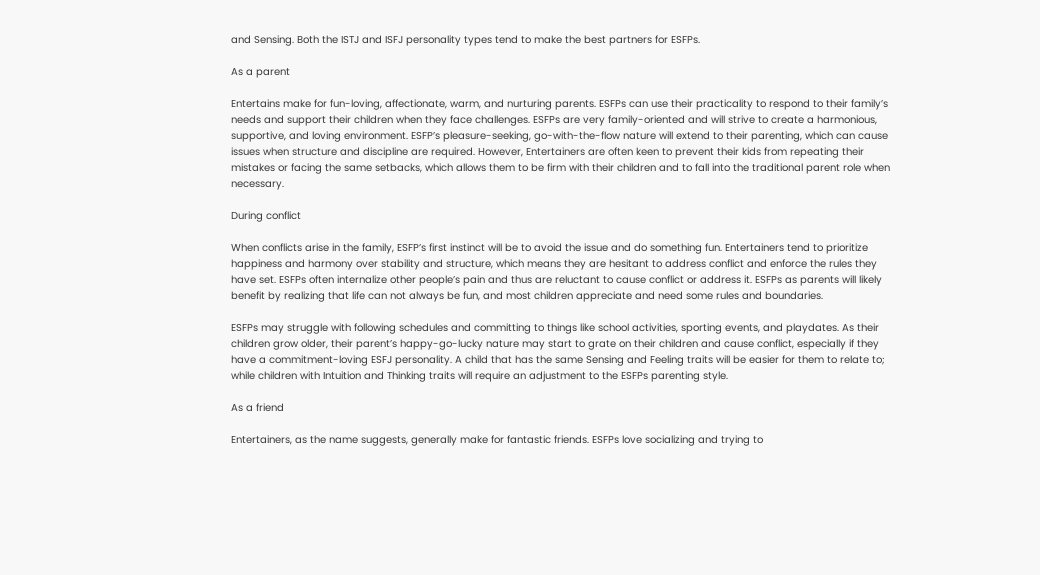and Sensing. Both the ISTJ and ISFJ personality types tend to make the best partners for ESFPs.

As a parent

Entertains make for fun-loving, affectionate, warm, and nurturing parents. ESFPs can use their practicality to respond to their family’s needs and support their children when they face challenges. ESFPs are very family-oriented and will strive to create a harmonious, supportive, and loving environment. ESFP’s pleasure-seeking, go-with-the-flow nature will extend to their parenting, which can cause issues when structure and discipline are required. However, Entertainers are often keen to prevent their kids from repeating their mistakes or facing the same setbacks, which allows them to be firm with their children and to fall into the traditional parent role when necessary.

During conflict

When conflicts arise in the family, ESFP’s first instinct will be to avoid the issue and do something fun. Entertainers tend to prioritize happiness and harmony over stability and structure, which means they are hesitant to address conflict and enforce the rules they have set. ESFPs often internalize other people’s pain and thus are reluctant to cause conflict or address it. ESFPs as parents will likely benefit by realizing that life can not always be fun, and most children appreciate and need some rules and boundaries.

ESFPs may struggle with following schedules and committing to things like school activities, sporting events, and playdates. As their children grow older, their parent’s happy-go-lucky nature may start to grate on their children and cause conflict, especially if they have a commitment-loving ESFJ personality. A child that has the same Sensing and Feeling traits will be easier for them to relate to; while children with Intuition and Thinking traits will require an adjustment to the ESFPs parenting style.

As a friend

Entertainers, as the name suggests, generally make for fantastic friends. ESFPs love socializing and trying to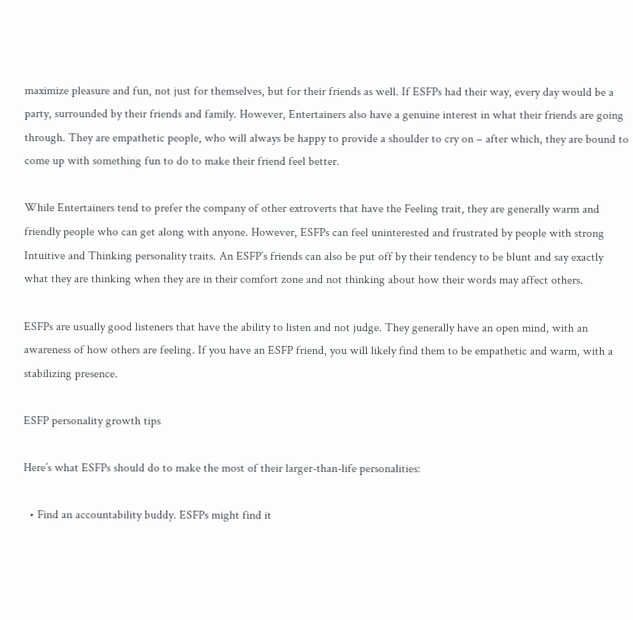maximize pleasure and fun, not just for themselves, but for their friends as well. If ESFPs had their way, every day would be a party, surrounded by their friends and family. However, Entertainers also have a genuine interest in what their friends are going through. They are empathetic people, who will always be happy to provide a shoulder to cry on – after which, they are bound to come up with something fun to do to make their friend feel better.

While Entertainers tend to prefer the company of other extroverts that have the Feeling trait, they are generally warm and friendly people who can get along with anyone. However, ESFPs can feel uninterested and frustrated by people with strong Intuitive and Thinking personality traits. An ESFP’s friends can also be put off by their tendency to be blunt and say exactly what they are thinking when they are in their comfort zone and not thinking about how their words may affect others.

ESFPs are usually good listeners that have the ability to listen and not judge. They generally have an open mind, with an awareness of how others are feeling. If you have an ESFP friend, you will likely find them to be empathetic and warm, with a stabilizing presence.

ESFP personality growth tips

Here’s what ESFPs should do to make the most of their larger-than-life personalities:

  • Find an accountability buddy. ESFPs might find it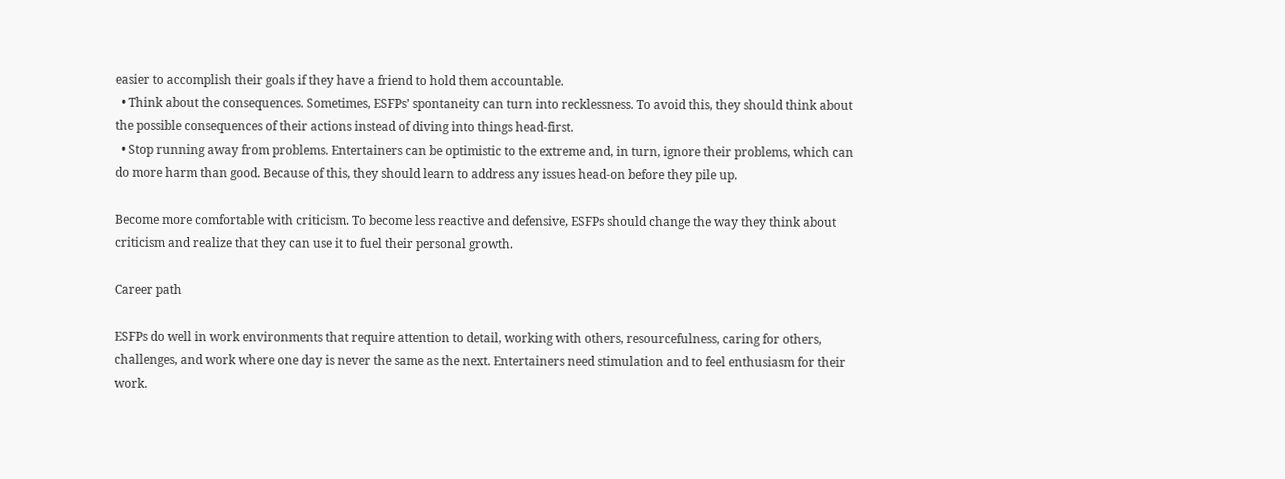easier to accomplish their goals if they have a friend to hold them accountable.
  • Think about the consequences. Sometimes, ESFPs’ spontaneity can turn into recklessness. To avoid this, they should think about the possible consequences of their actions instead of diving into things head-first.
  • Stop running away from problems. Entertainers can be optimistic to the extreme and, in turn, ignore their problems, which can do more harm than good. Because of this, they should learn to address any issues head-on before they pile up.

Become more comfortable with criticism. To become less reactive and defensive, ESFPs should change the way they think about criticism and realize that they can use it to fuel their personal growth.

Career path

ESFPs do well in work environments that require attention to detail, working with others, resourcefulness, caring for others, challenges, and work where one day is never the same as the next. Entertainers need stimulation and to feel enthusiasm for their work.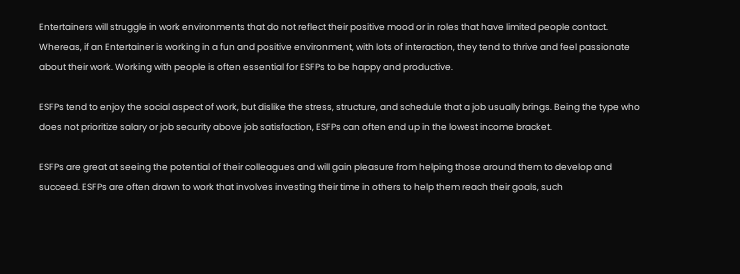Entertainers will struggle in work environments that do not reflect their positive mood or in roles that have limited people contact. Whereas, if an Entertainer is working in a fun and positive environment, with lots of interaction, they tend to thrive and feel passionate about their work. Working with people is often essential for ESFPs to be happy and productive.

ESFPs tend to enjoy the social aspect of work, but dislike the stress, structure, and schedule that a job usually brings. Being the type who does not prioritize salary or job security above job satisfaction, ESFPs can often end up in the lowest income bracket.

ESFPs are great at seeing the potential of their colleagues and will gain pleasure from helping those around them to develop and succeed. ESFPs are often drawn to work that involves investing their time in others to help them reach their goals, such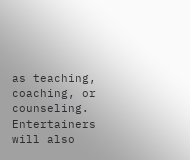as teaching, coaching, or counseling. Entertainers will also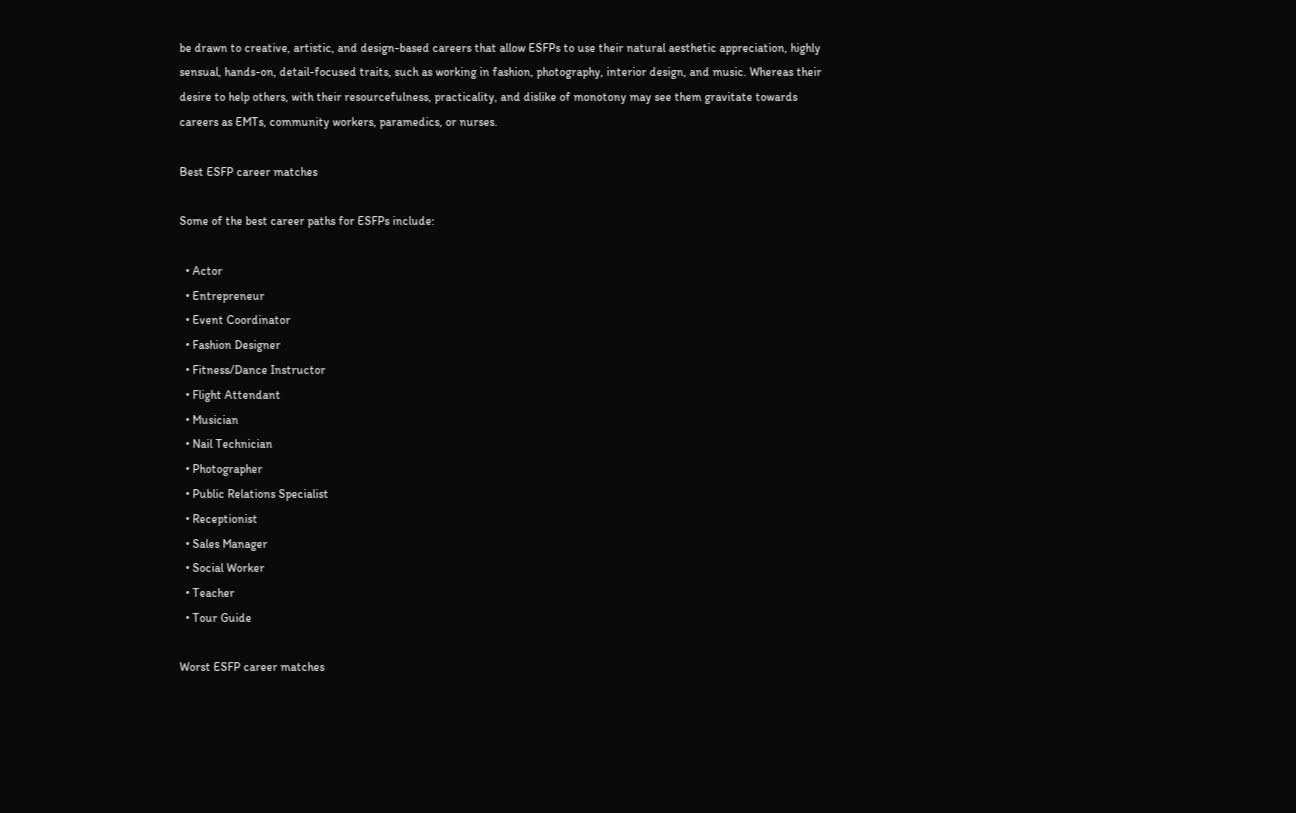be drawn to creative, artistic, and design-based careers that allow ESFPs to use their natural aesthetic appreciation, highly sensual, hands-on, detail-focused traits, such as working in fashion, photography, interior design, and music. Whereas their desire to help others, with their resourcefulness, practicality, and dislike of monotony may see them gravitate towards careers as EMTs, community workers, paramedics, or nurses.

Best ESFP career matches

Some of the best career paths for ESFPs include:

  • Actor
  • Entrepreneur
  • Event Coordinator
  • Fashion Designer
  • Fitness/Dance Instructor
  • Flight Attendant
  • Musician
  • Nail Technician
  • Photographer
  • Public Relations Specialist
  • Receptionist
  • Sales Manager
  • Social Worker
  • Teacher
  • Tour Guide

Worst ESFP career matches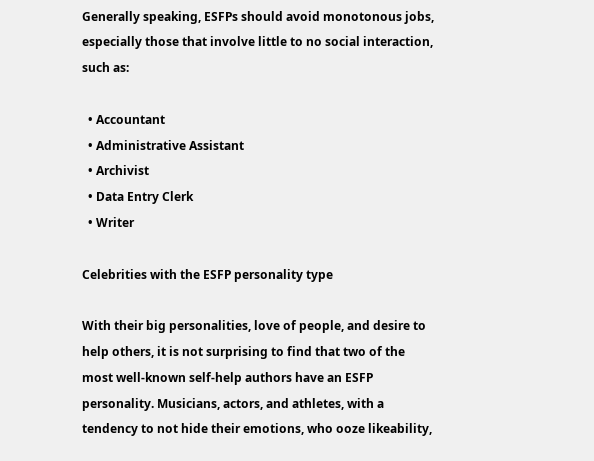Generally speaking, ESFPs should avoid monotonous jobs, especially those that involve little to no social interaction, such as:

  • Accountant
  • Administrative Assistant
  • Archivist
  • Data Entry Clerk
  • Writer

Celebrities with the ESFP personality type

With their big personalities, love of people, and desire to help others, it is not surprising to find that two of the most well-known self-help authors have an ESFP personality. Musicians, actors, and athletes, with a tendency to not hide their emotions, who ooze likeability,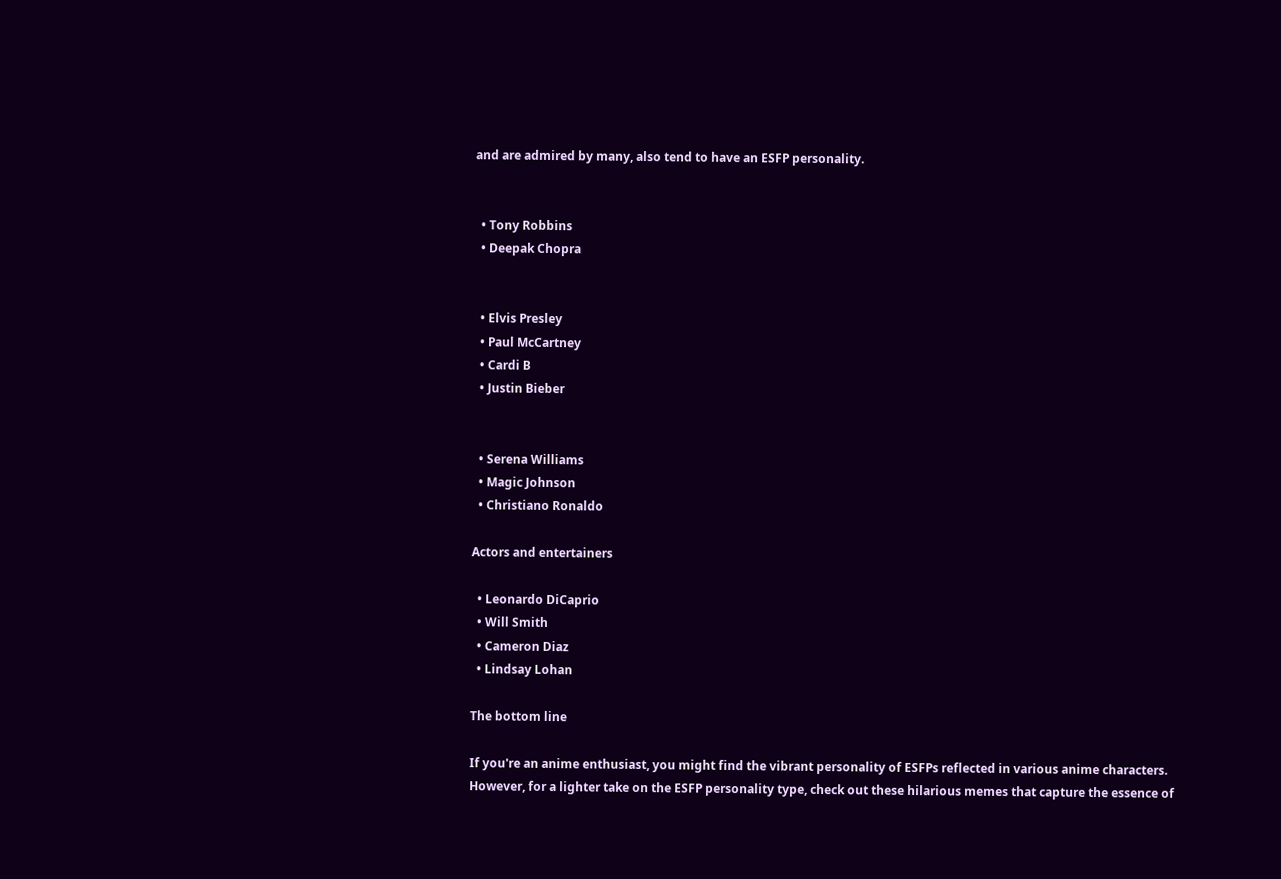and are admired by many, also tend to have an ESFP personality.


  • Tony Robbins
  • Deepak Chopra


  • Elvis Presley
  • Paul McCartney
  • Cardi B
  • Justin Bieber


  • Serena Williams
  • Magic Johnson
  • Christiano Ronaldo

Actors and entertainers

  • Leonardo DiCaprio
  • Will Smith
  • Cameron Diaz
  • Lindsay Lohan

The bottom line

If you're an anime enthusiast, you might find the vibrant personality of ESFPs reflected in various anime characters. However, for a lighter take on the ESFP personality type, check out these hilarious memes that capture the essence of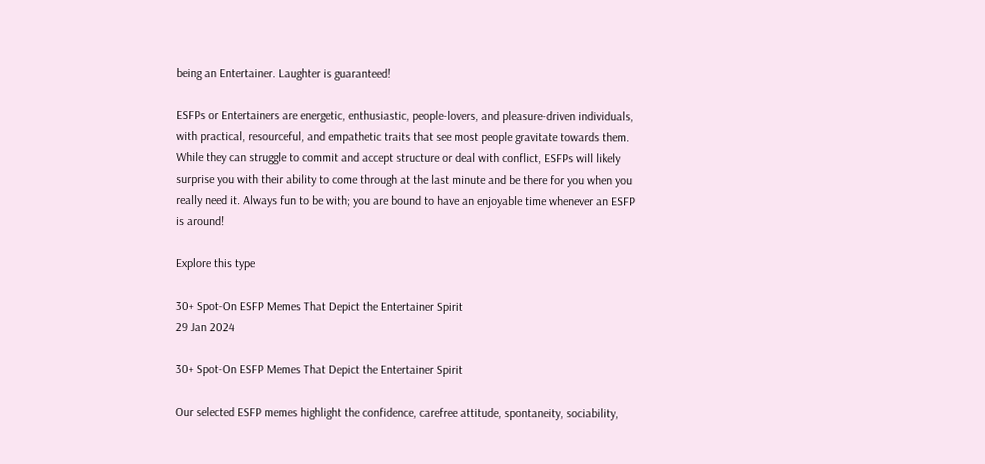being an Entertainer. Laughter is guaranteed!

ESFPs or Entertainers are energetic, enthusiastic, people-lovers, and pleasure-driven individuals, with practical, resourceful, and empathetic traits that see most people gravitate towards them. While they can struggle to commit and accept structure or deal with conflict, ESFPs will likely surprise you with their ability to come through at the last minute and be there for you when you really need it. Always fun to be with; you are bound to have an enjoyable time whenever an ESFP is around!

Explore this type

30+ Spot-On ESFP Memes That Depict the Entertainer Spirit
29 Jan 2024

30+ Spot-On ESFP Memes That Depict the Entertainer Spirit

Our selected ESFP memes highlight the confidence, carefree attitude, spontaneity, sociability,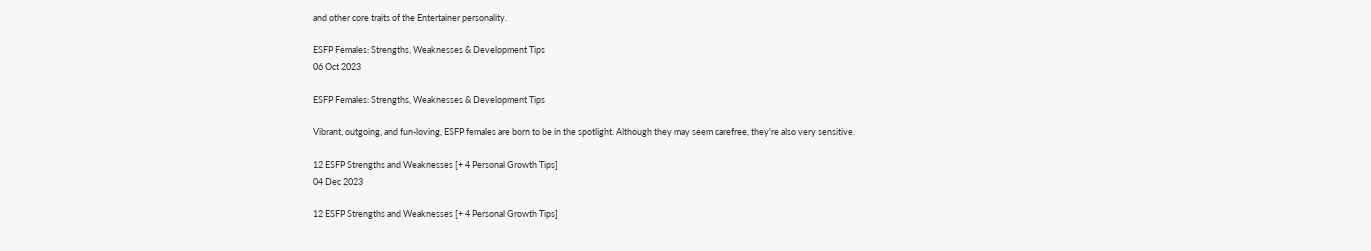and other core traits of the Entertainer personality.

ESFP Females: Strengths, Weaknesses & Development Tips
06 Oct 2023

ESFP Females: Strengths, Weaknesses & Development Tips

Vibrant, outgoing, and fun-loving, ESFP females are born to be in the spotlight. Although they may seem carefree, they're also very sensitive.

12 ESFP Strengths and Weaknesses [+ 4 Personal Growth Tips]
04 Dec 2023

12 ESFP Strengths and Weaknesses [+ 4 Personal Growth Tips]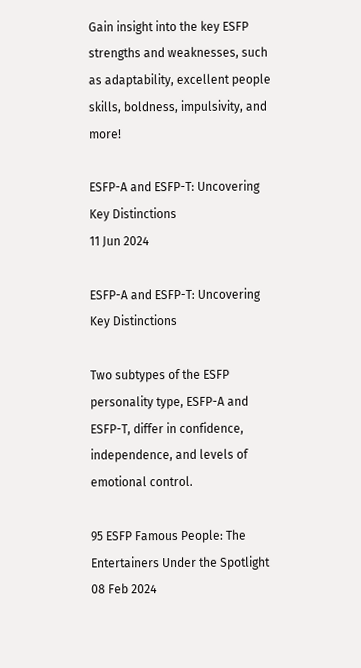Gain insight into the key ESFP strengths and weaknesses, such as adaptability, excellent people skills, boldness, impulsivity, and more!

ESFP-A and ESFP-T: Uncovering Key Distinctions
11 Jun 2024

ESFP-A and ESFP-T: Uncovering Key Distinctions

Two subtypes of the ESFP personality type, ESFP-A and ESFP-T, differ in confidence, independence, and levels of emotional control.

95 ESFP Famous People: The Entertainers Under the Spotlight
08 Feb 2024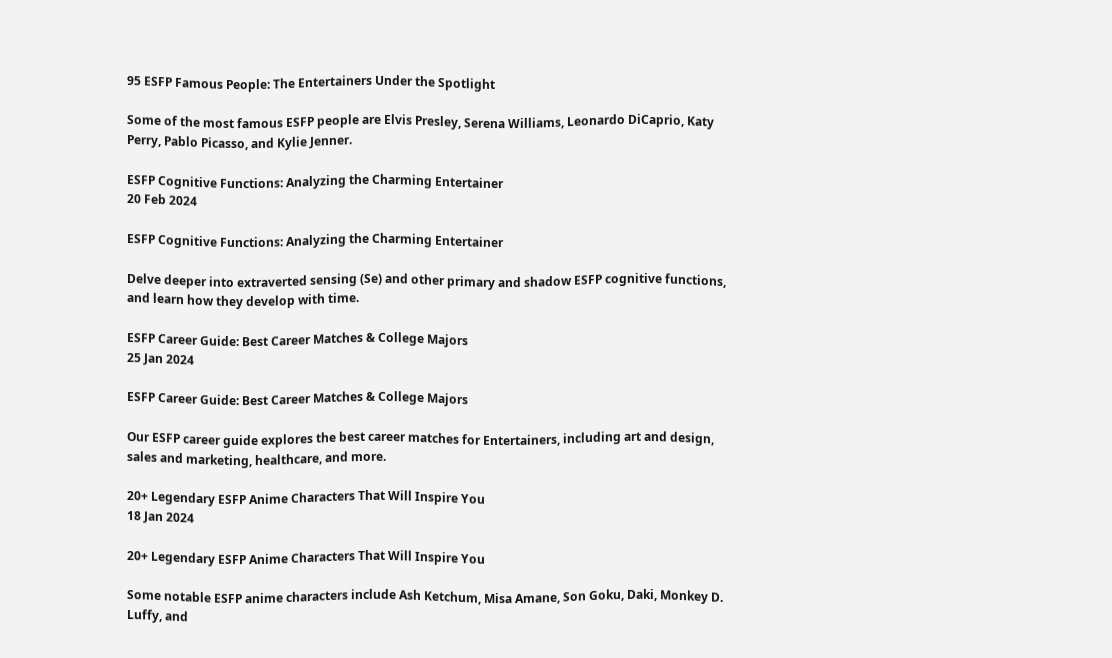95 ESFP Famous People: The Entertainers Under the Spotlight

Some of the most famous ESFP people are Elvis Presley, Serena Williams, Leonardo DiCaprio, Katy Perry, Pablo Picasso, and Kylie Jenner.

ESFP Cognitive Functions: Analyzing the Charming Entertainer
20 Feb 2024

ESFP Cognitive Functions: Analyzing the Charming Entertainer

Delve deeper into extraverted sensing (Se) and other primary and shadow ESFP cognitive functions, and learn how they develop with time.

ESFP Career Guide: Best Career Matches & College Majors
25 Jan 2024

ESFP Career Guide: Best Career Matches & College Majors

Our ESFP career guide explores the best career matches for Entertainers, including art and design, sales and marketing, healthcare, and more.

20+ Legendary ESFP Anime Characters That Will Inspire You
18 Jan 2024

20+ Legendary ESFP Anime Characters That Will Inspire You

Some notable ESFP anime characters include Ash Ketchum, Misa Amane, Son Goku, Daki, Monkey D. Luffy, and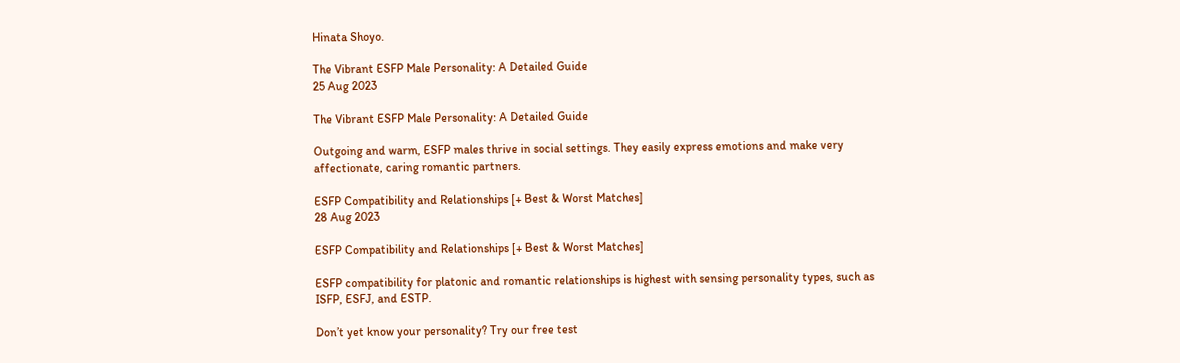Hinata Shoyo.

The Vibrant ESFP Male Personality: A Detailed Guide
25 Aug 2023

The Vibrant ESFP Male Personality: A Detailed Guide

Outgoing and warm, ESFP males thrive in social settings. They easily express emotions and make very affectionate, caring romantic partners.

ESFP Compatibility and Relationships [+ Best & Worst Matches]
28 Aug 2023

ESFP Compatibility and Relationships [+ Best & Worst Matches]

ESFP compatibility for platonic and romantic relationships is highest with sensing personality types, such as ISFP, ESFJ, and ESTP.

Don’t yet know your personality? Try our free test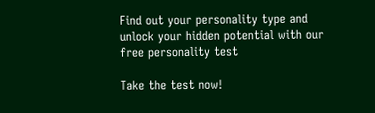Find out your personality type and unlock your hidden potential with our free personality test

Take the test now!